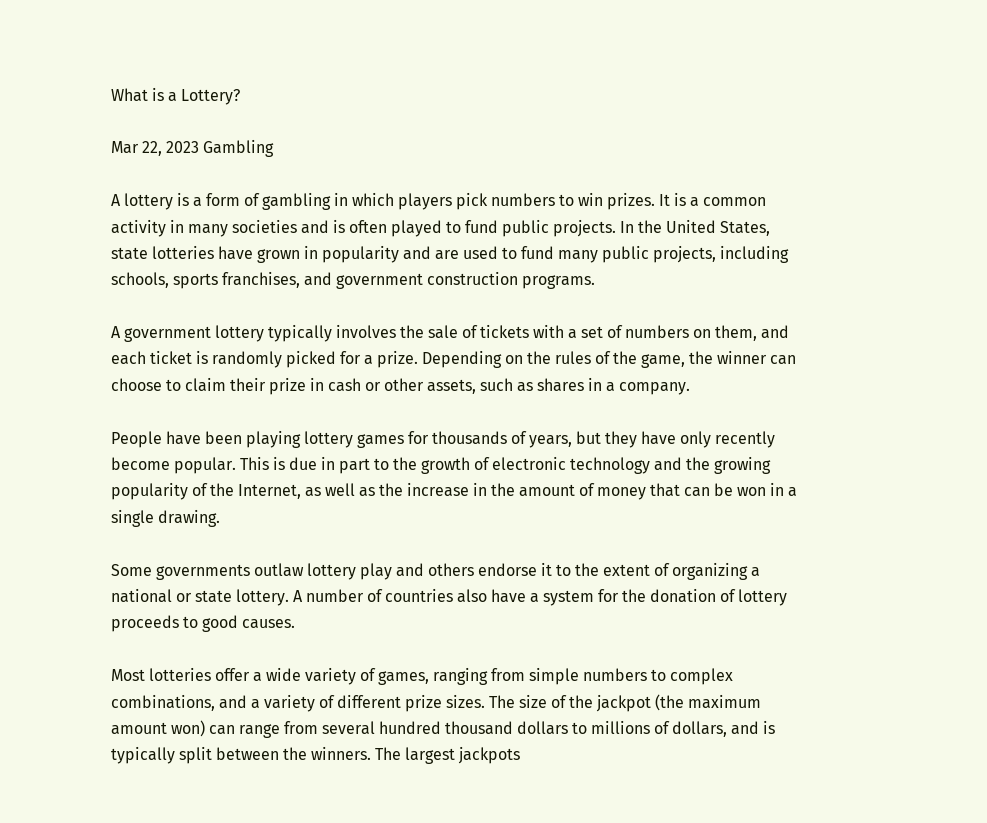What is a Lottery?

Mar 22, 2023 Gambling

A lottery is a form of gambling in which players pick numbers to win prizes. It is a common activity in many societies and is often played to fund public projects. In the United States, state lotteries have grown in popularity and are used to fund many public projects, including schools, sports franchises, and government construction programs.

A government lottery typically involves the sale of tickets with a set of numbers on them, and each ticket is randomly picked for a prize. Depending on the rules of the game, the winner can choose to claim their prize in cash or other assets, such as shares in a company.

People have been playing lottery games for thousands of years, but they have only recently become popular. This is due in part to the growth of electronic technology and the growing popularity of the Internet, as well as the increase in the amount of money that can be won in a single drawing.

Some governments outlaw lottery play and others endorse it to the extent of organizing a national or state lottery. A number of countries also have a system for the donation of lottery proceeds to good causes.

Most lotteries offer a wide variety of games, ranging from simple numbers to complex combinations, and a variety of different prize sizes. The size of the jackpot (the maximum amount won) can range from several hundred thousand dollars to millions of dollars, and is typically split between the winners. The largest jackpots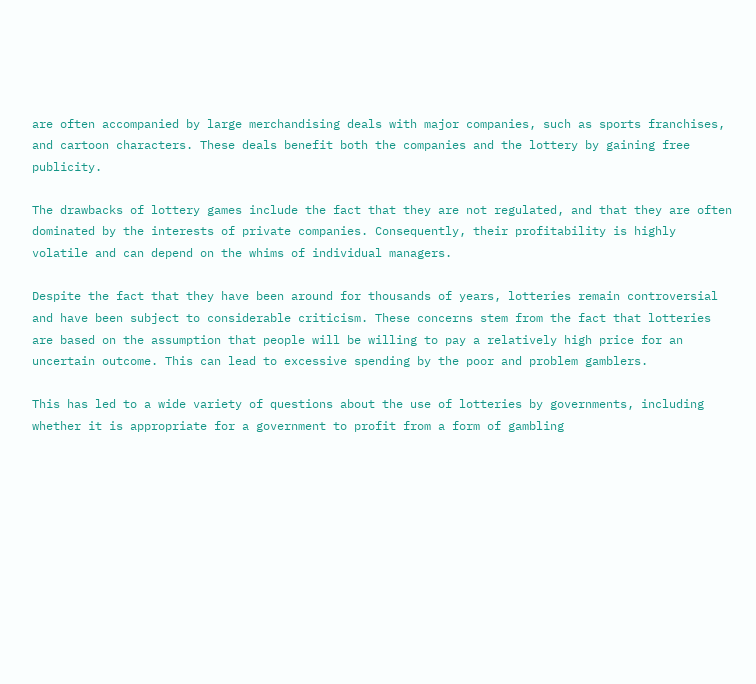are often accompanied by large merchandising deals with major companies, such as sports franchises, and cartoon characters. These deals benefit both the companies and the lottery by gaining free publicity.

The drawbacks of lottery games include the fact that they are not regulated, and that they are often dominated by the interests of private companies. Consequently, their profitability is highly volatile and can depend on the whims of individual managers.

Despite the fact that they have been around for thousands of years, lotteries remain controversial and have been subject to considerable criticism. These concerns stem from the fact that lotteries are based on the assumption that people will be willing to pay a relatively high price for an uncertain outcome. This can lead to excessive spending by the poor and problem gamblers.

This has led to a wide variety of questions about the use of lotteries by governments, including whether it is appropriate for a government to profit from a form of gambling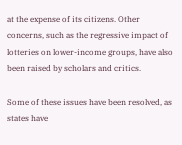at the expense of its citizens. Other concerns, such as the regressive impact of lotteries on lower-income groups, have also been raised by scholars and critics.

Some of these issues have been resolved, as states have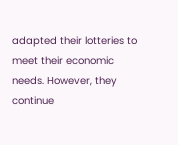adapted their lotteries to meet their economic needs. However, they continue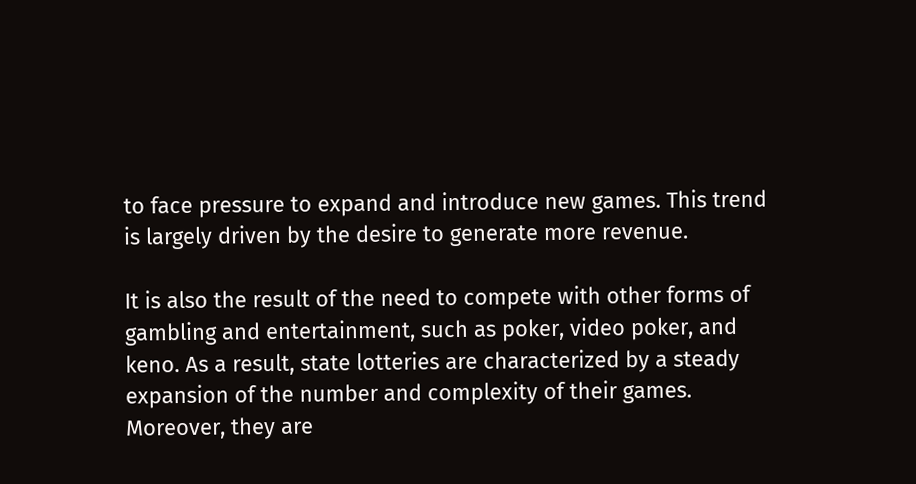to face pressure to expand and introduce new games. This trend is largely driven by the desire to generate more revenue.

It is also the result of the need to compete with other forms of gambling and entertainment, such as poker, video poker, and keno. As a result, state lotteries are characterized by a steady expansion of the number and complexity of their games. Moreover, they are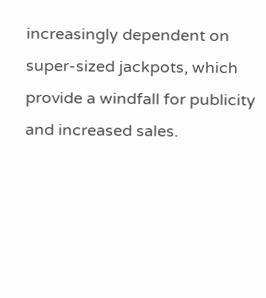increasingly dependent on super-sized jackpots, which provide a windfall for publicity and increased sales.